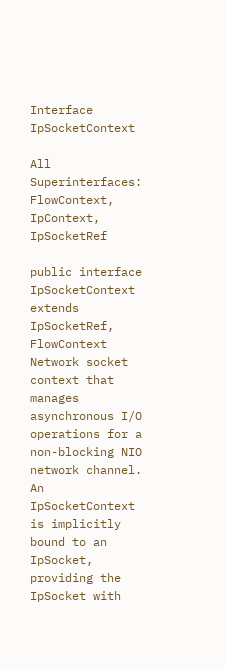Interface IpSocketContext

All Superinterfaces:
FlowContext, IpContext, IpSocketRef

public interface IpSocketContext extends IpSocketRef, FlowContext
Network socket context that manages asynchronous I/O operations for a non-blocking NIO network channel. An IpSocketContext is implicitly bound to an IpSocket, providing the IpSocket with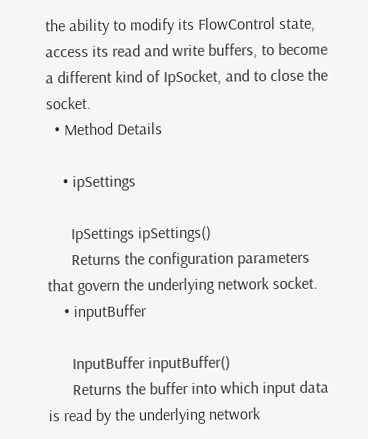the ability to modify its FlowControl state, access its read and write buffers, to become a different kind of IpSocket, and to close the socket.
  • Method Details

    • ipSettings

      IpSettings ipSettings()
      Returns the configuration parameters that govern the underlying network socket.
    • inputBuffer

      InputBuffer inputBuffer()
      Returns the buffer into which input data is read by the underlying network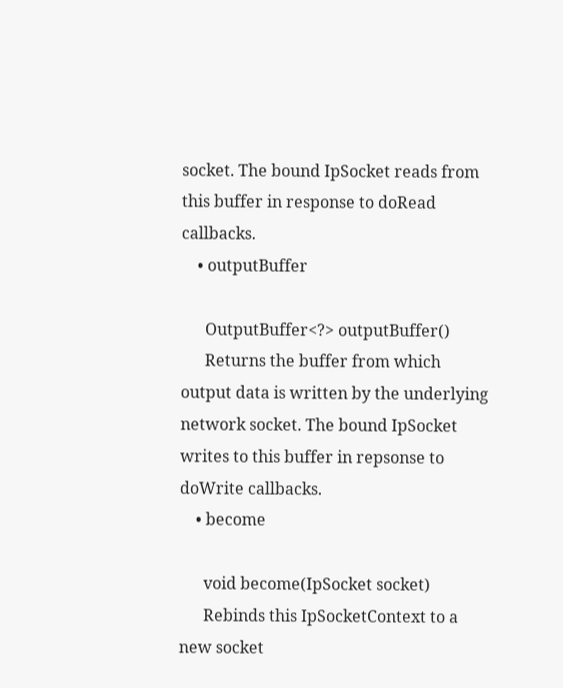socket. The bound IpSocket reads from this buffer in response to doRead callbacks.
    • outputBuffer

      OutputBuffer<?> outputBuffer()
      Returns the buffer from which output data is written by the underlying network socket. The bound IpSocket writes to this buffer in repsonse to doWrite callbacks.
    • become

      void become(IpSocket socket)
      Rebinds this IpSocketContext to a new socket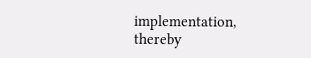implementation, thereby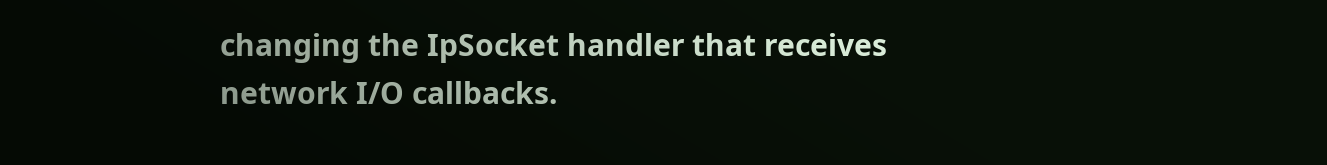changing the IpSocket handler that receives network I/O callbacks.